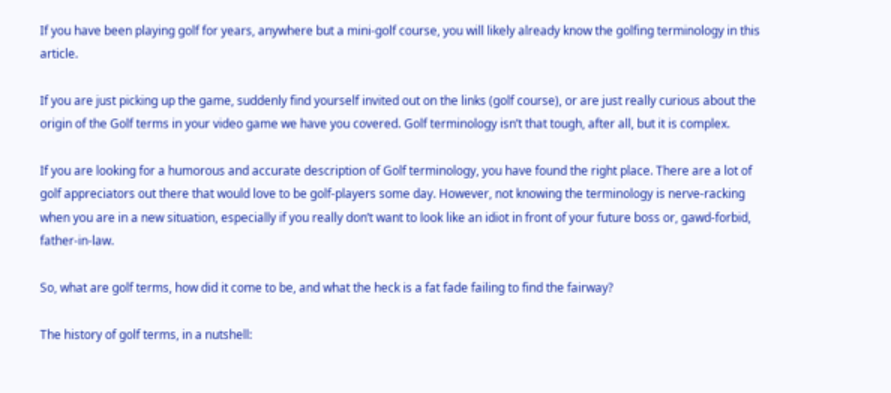If you have been playing golf for years, anywhere but a mini-golf course, you will likely already know the golfing terminology in this article.

If you are just picking up the game, suddenly find yourself invited out on the links (golf course), or are just really curious about the origin of the Golf terms in your video game we have you covered. Golf terminology isn’t that tough, after all, but it is complex.

If you are looking for a humorous and accurate description of Golf terminology, you have found the right place. There are a lot of golf appreciators out there that would love to be golf-players some day. However, not knowing the terminology is nerve-racking when you are in a new situation, especially if you really don’t want to look like an idiot in front of your future boss or, gawd-forbid, father-in-law.

So, what are golf terms, how did it come to be, and what the heck is a fat fade failing to find the fairway?

The history of golf terms, in a nutshell: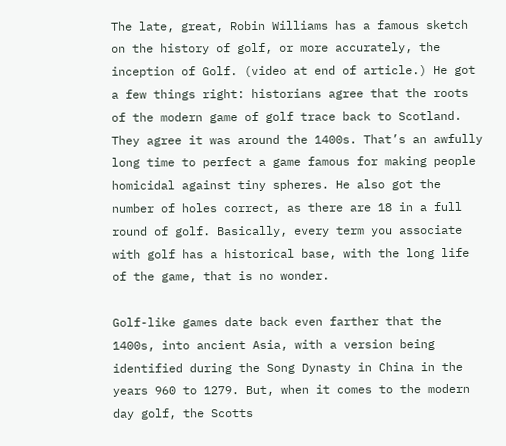The late, great, Robin Williams has a famous sketch on the history of golf, or more accurately, the inception of Golf. (video at end of article.) He got a few things right: historians agree that the roots of the modern game of golf trace back to Scotland. They agree it was around the 1400s. That’s an awfully long time to perfect a game famous for making people homicidal against tiny spheres. He also got the number of holes correct, as there are 18 in a full round of golf. Basically, every term you associate with golf has a historical base, with the long life of the game, that is no wonder.

Golf-like games date back even farther that the 1400s, into ancient Asia, with a version being identified during the Song Dynasty in China in the years 960 to 1279. But, when it comes to the modern day golf, the Scotts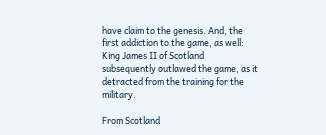have claim to the genesis. And, the first addiction to the game, as well: King James II of Scotland subsequently outlawed the game, as it detracted from the training for the military.

From Scotland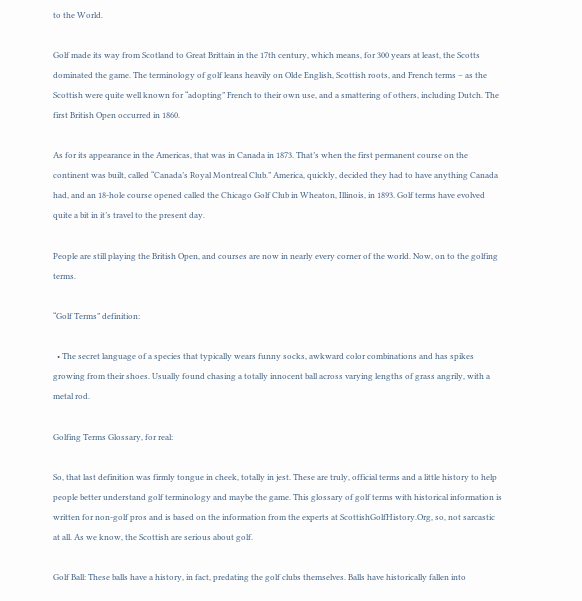to the World.

Golf made its way from Scotland to Great Brittain in the 17th century, which means, for 300 years at least, the Scotts dominated the game. The terminology of golf leans heavily on Olde English, Scottish roots, and French terms – as the Scottish were quite well known for “adopting” French to their own use, and a smattering of others, including Dutch. The first British Open occurred in 1860.

As for its appearance in the Americas, that was in Canada in 1873. That’s when the first permanent course on the continent was built, called “Canada’s Royal Montreal Club.” America, quickly, decided they had to have anything Canada had, and an 18-hole course opened called the Chicago Golf Club in Wheaton, Illinois, in 1893. Golf terms have evolved quite a bit in it’s travel to the present day.

People are still playing the British Open, and courses are now in nearly every corner of the world. Now, on to the golfing terms.

“Golf Terms” definition:

  • The secret language of a species that typically wears funny socks, awkward color combinations and has spikes growing from their shoes. Usually found chasing a totally innocent ball across varying lengths of grass angrily, with a metal rod.

Golfing Terms Glossary, for real:

So, that last definition was firmly tongue in cheek, totally in jest. These are truly, official terms and a little history to help people better understand golf terminology and maybe the game. This glossary of golf terms with historical information is written for non-golf pros and is based on the information from the experts at ScottishGolfHistory.Org, so, not sarcastic at all. As we know, the Scottish are serious about golf.

Golf Ball: These balls have a history, in fact, predating the golf clubs themselves. Balls have historically fallen into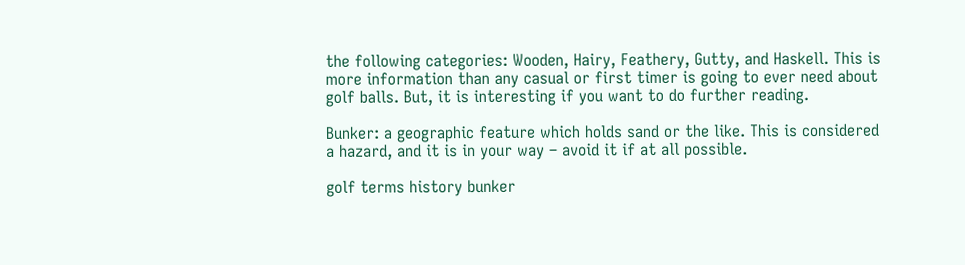the following categories: Wooden, Hairy, Feathery, Gutty, and Haskell. This is more information than any casual or first timer is going to ever need about golf balls. But, it is interesting if you want to do further reading.

Bunker: a geographic feature which holds sand or the like. This is considered a hazard, and it is in your way – avoid it if at all possible.

golf terms history bunker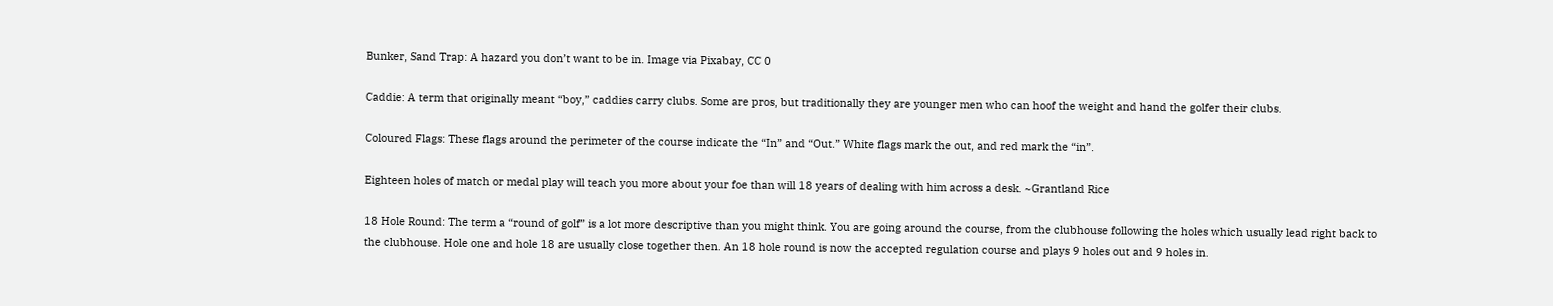Bunker, Sand Trap: A hazard you don’t want to be in. Image via Pixabay, CC 0

Caddie: A term that originally meant “boy,” caddies carry clubs. Some are pros, but traditionally they are younger men who can hoof the weight and hand the golfer their clubs.

Coloured Flags: These flags around the perimeter of the course indicate the “In” and “Out.” White flags mark the out, and red mark the “in”.

Eighteen holes of match or medal play will teach you more about your foe than will 18 years of dealing with him across a desk. ~Grantland Rice

18 Hole Round: The term a “round of golf” is a lot more descriptive than you might think. You are going around the course, from the clubhouse following the holes which usually lead right back to the clubhouse. Hole one and hole 18 are usually close together then. An 18 hole round is now the accepted regulation course and plays 9 holes out and 9 holes in.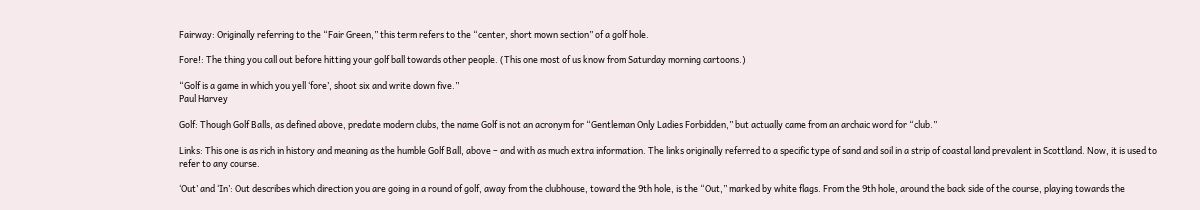Fairway: Originally referring to the “Fair Green,” this term refers to the “center, short mown section” of a golf hole.

Fore!: The thing you call out before hitting your golf ball towards other people. (This one most of us know from Saturday morning cartoons.)

“Golf is a game in which you yell ‘fore’, shoot six and write down five.”
Paul Harvey

Golf: Though Golf Balls, as defined above, predate modern clubs, the name Golf is not an acronym for “Gentleman Only Ladies Forbidden,” but actually came from an archaic word for “club.”

Links: This one is as rich in history and meaning as the humble Golf Ball, above – and with as much extra information. The links originally referred to a specific type of sand and soil in a strip of coastal land prevalent in Scottland. Now, it is used to refer to any course.

‘Out’ and ‘In’: Out describes which direction you are going in a round of golf, away from the clubhouse, toward the 9th hole, is the “Out,” marked by white flags. From the 9th hole, around the back side of the course, playing towards the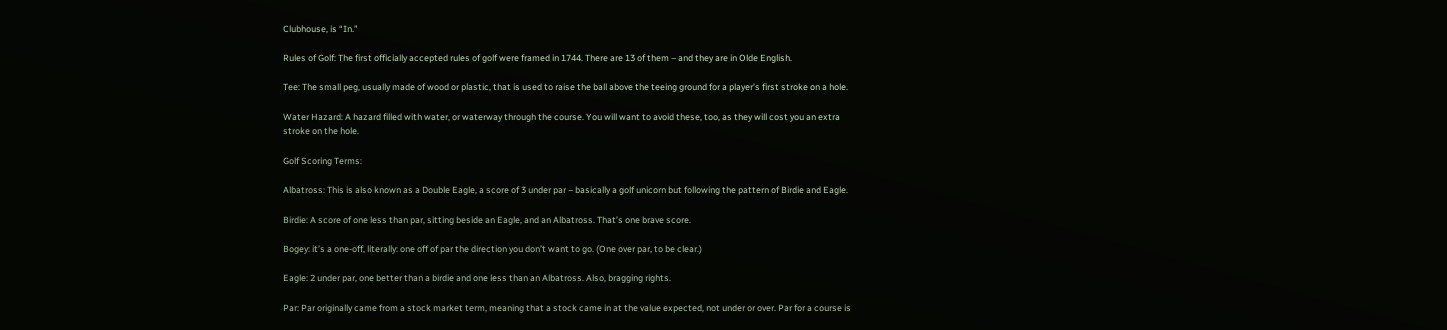Clubhouse, is “In.”

Rules of Golf: The first officially accepted rules of golf were framed in 1744. There are 13 of them – and they are in Olde English.

Tee: The small peg, usually made of wood or plastic, that is used to raise the ball above the teeing ground for a player’s first stroke on a hole.

Water Hazard: A hazard filled with water, or waterway through the course. You will want to avoid these, too, as they will cost you an extra stroke on the hole.

Golf Scoring Terms:

Albatross: This is also known as a Double Eagle, a score of 3 under par – basically a golf unicorn but following the pattern of Birdie and Eagle.

Birdie: A score of one less than par, sitting beside an Eagle, and an Albatross. That’s one brave score.

Bogey: it’s a one-off, literally: one off of par the direction you don’t want to go. (One over par, to be clear.)

Eagle: 2 under par, one better than a birdie and one less than an Albatross. Also, bragging rights.

Par: Par originally came from a stock market term, meaning that a stock came in at the value expected, not under or over. Par for a course is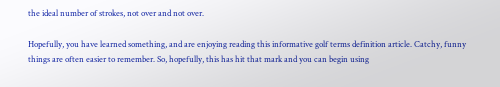the ideal number of strokes, not over and not over.

Hopefully, you have learned something, and are enjoying reading this informative golf terms definition article. Catchy, funny things are often easier to remember. So, hopefully, this has hit that mark and you can begin using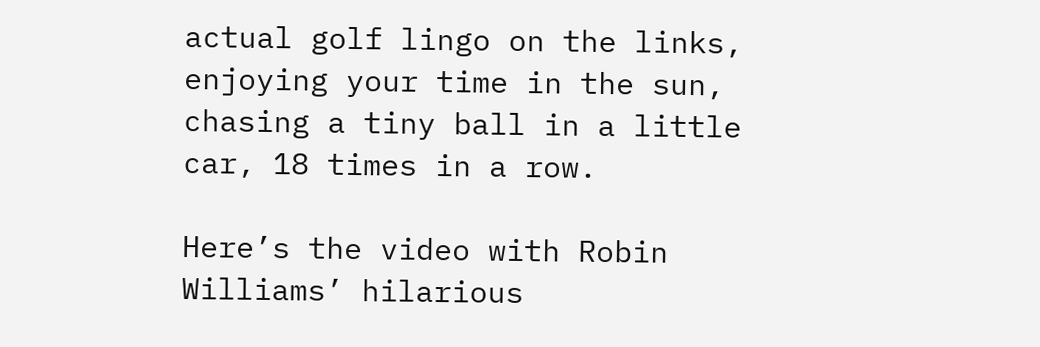actual golf lingo on the links, enjoying your time in the sun, chasing a tiny ball in a little car, 18 times in a row.

Here’s the video with Robin Williams’ hilarious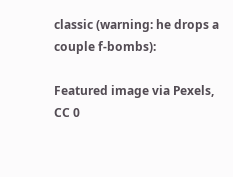classic (warning: he drops a couple f-bombs):

Featured image via Pexels, CC 0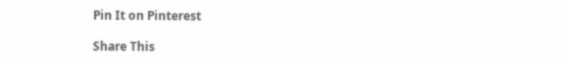Pin It on Pinterest

Share This